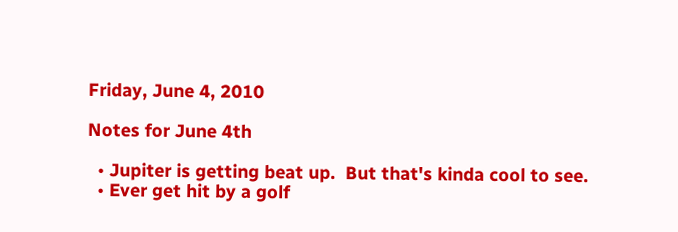Friday, June 4, 2010

Notes for June 4th

  • Jupiter is getting beat up.  But that's kinda cool to see.
  • Ever get hit by a golf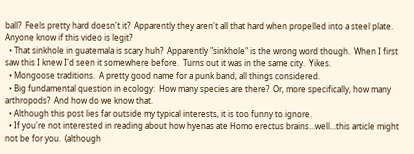ball?  Feels pretty hard doesn't it?  Apparently they aren't all that hard when propelled into a steel plate.  Anyone know if this video is legit?
  • That sinkhole in guatemala is scary huh?  Apparently "sinkhole" is the wrong word though.  When I first saw this I knew I'd seen it somewhere before.  Turns out it was in the same city.  Yikes.
  • Mongoose traditions.  A pretty good name for a punk band, all things considered.
  • Big fundamental question in ecology:  How many species are there?  Or, more specifically, how many arthropods?  And how do we know that.
  • Although this post lies far outside my typical interests, it is too funny to ignore.
  • If you're not interested in reading about how hyenas ate Homo erectus brains...well...this article might not be for you.  (although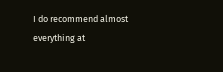I do recommend almost everything at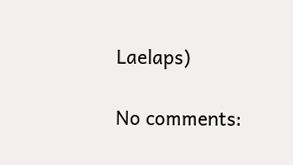Laelaps)

No comments: